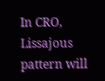In CRO, Lissajous pattern will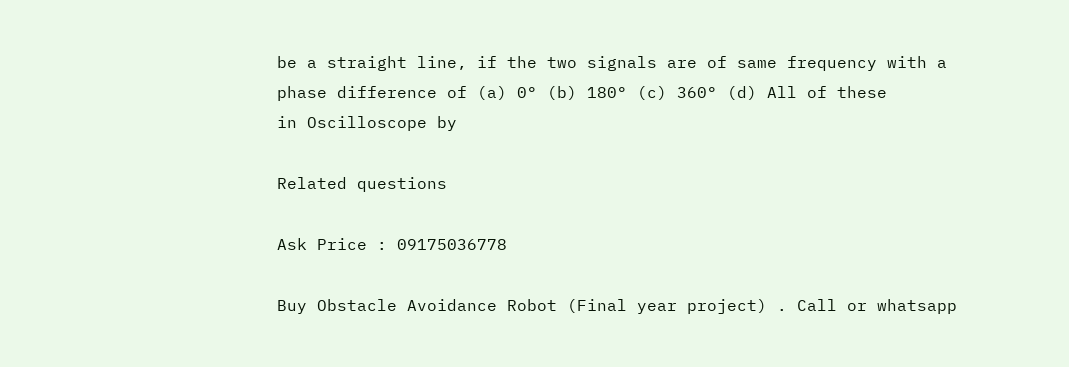be a straight line, if the two signals are of same frequency with a phase difference of (a) 0° (b) 180° (c) 360° (d) All of these
in Oscilloscope by

Related questions

Ask Price : 09175036778

Buy Obstacle Avoidance Robot (Final year project) . Call or whatsapp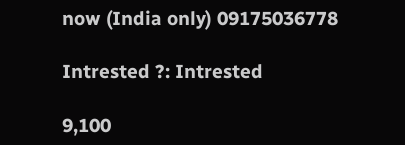now (India only) 09175036778

Intrested ?: Intrested

9,100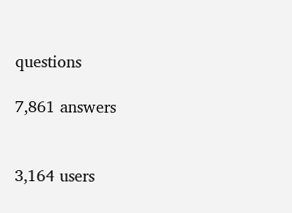questions

7,861 answers


3,164 users